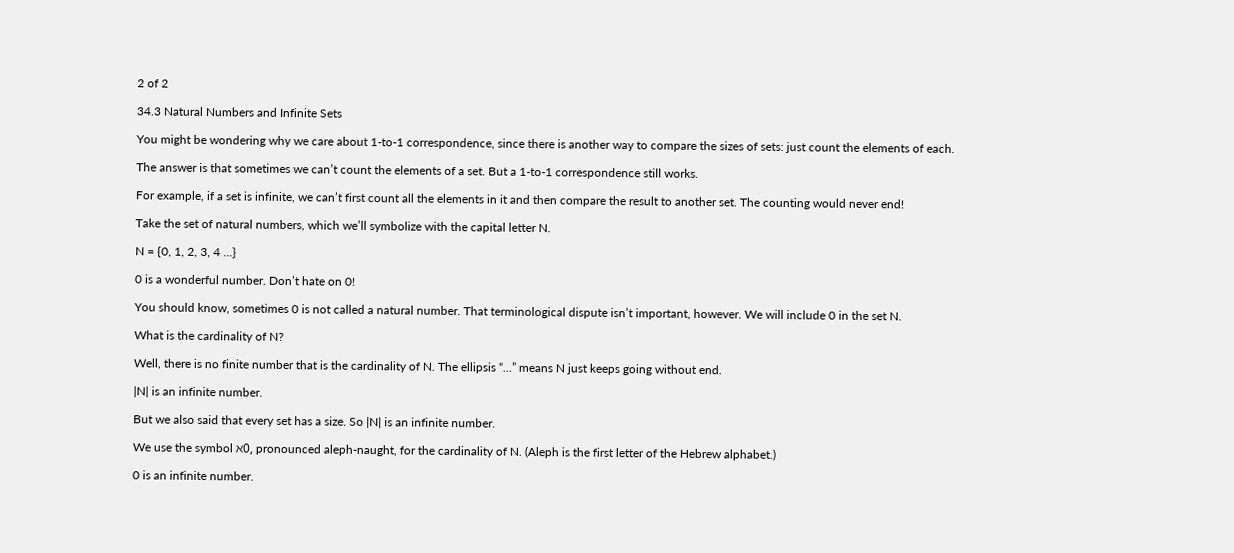2 of 2

34.3 Natural Numbers and Infinite Sets

You might be wondering why we care about 1-to-1 correspondence, since there is another way to compare the sizes of sets: just count the elements of each.

The answer is that sometimes we can’t count the elements of a set. But a 1-to-1 correspondence still works.

For example, if a set is infinite, we can’t first count all the elements in it and then compare the result to another set. The counting would never end!

Take the set of natural numbers, which we’ll symbolize with the capital letter N.

N = {0, 1, 2, 3, 4 …}

0 is a wonderful number. Don’t hate on 0!

You should know, sometimes 0 is not called a natural number. That terminological dispute isn’t important, however. We will include 0 in the set N.

What is the cardinality of N?

Well, there is no finite number that is the cardinality of N. The ellipsis “…” means N just keeps going without end.

|N| is an infinite number.

But we also said that every set has a size. So |N| is an infinite number.

We use the symbol ℵ0, pronounced aleph-naught, for the cardinality of N. (Aleph is the first letter of the Hebrew alphabet.)

0 is an infinite number.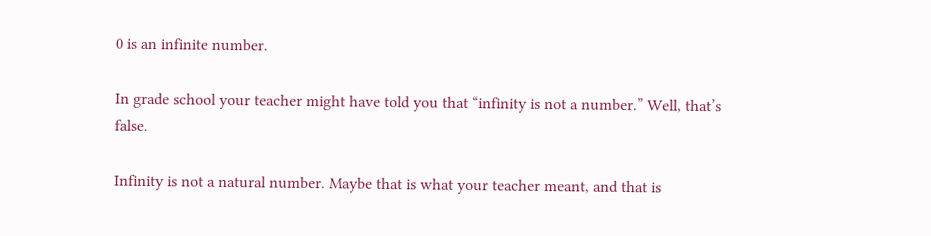0 is an infinite number.

In grade school your teacher might have told you that “infinity is not a number.” Well, that’s false.

Infinity is not a natural number. Maybe that is what your teacher meant, and that is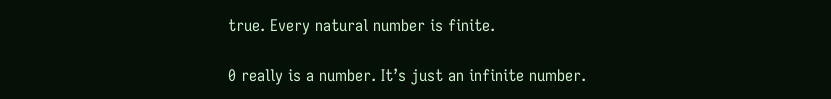true. Every natural number is finite.

0 really is a number. It’s just an infinite number.